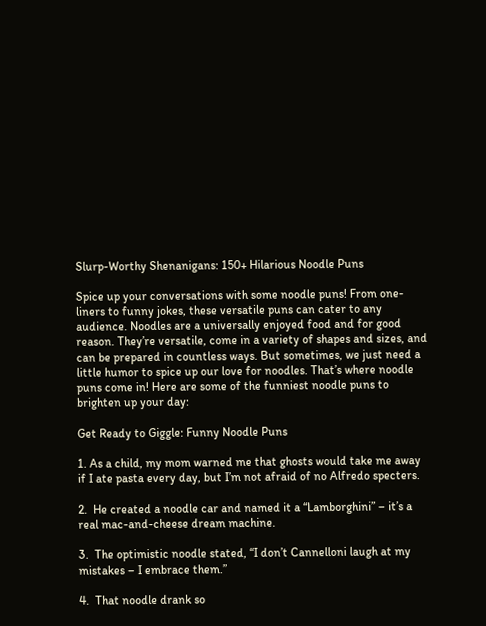Slurp-Worthy Shenanigans: 150+ Hilarious Noodle Puns

Spice up your conversations with some noodle puns! From one-liners to funny jokes, these versatile puns can cater to any audience. Noodles are a universally enjoyed food and for good reason. They’re versatile, come in a variety of shapes and sizes, and can be prepared in countless ways. But sometimes, we just need a little humor to spice up our love for noodles. That’s where noodle puns come in! Here are some of the funniest noodle puns to brighten up your day:

Get Ready to Giggle: Funny Noodle Puns

1. As a child, my mom warned me that ghosts would take me away if I ate pasta every day, but I’m not afraid of no Alfredo specters.

2.  He created a noodle car and named it a “Lamborghini” – it’s a real mac-and-cheese dream machine.

3.  The optimistic noodle stated, “I don’t Cannelloni laugh at my mistakes – I embrace them.”

4.  That noodle drank so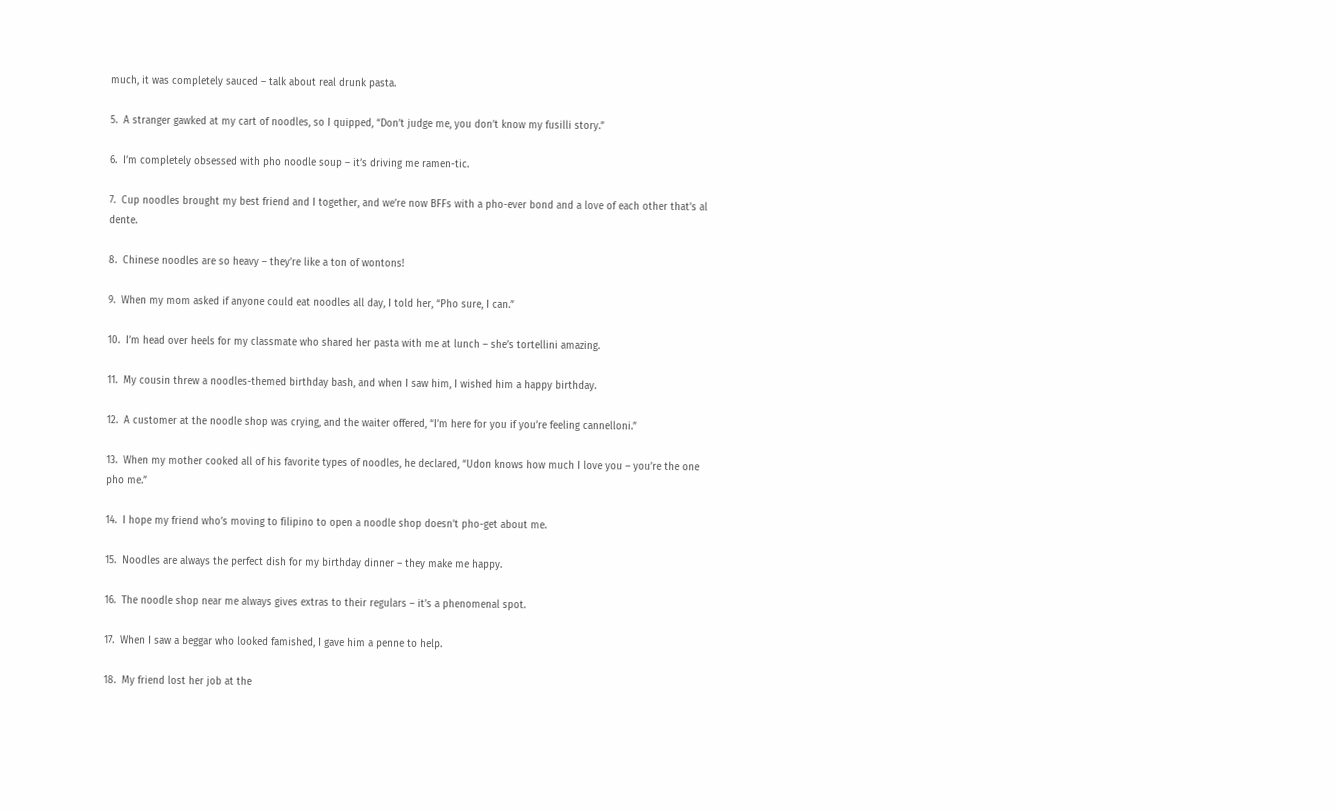much, it was completely sauced – talk about real drunk pasta.

5.  A stranger gawked at my cart of noodles, so I quipped, “Don’t judge me, you don’t know my fusilli story.”

6.  I’m completely obsessed with pho noodle soup – it’s driving me ramen-tic.

7.  Cup noodles brought my best friend and I together, and we’re now BFFs with a pho-ever bond and a love of each other that’s al dente.

8.  Chinese noodles are so heavy – they’re like a ton of wontons!

9.  When my mom asked if anyone could eat noodles all day, I told her, “Pho sure, I can.”

10.  I’m head over heels for my classmate who shared her pasta with me at lunch – she’s tortellini amazing.

11.  My cousin threw a noodles-themed birthday bash, and when I saw him, I wished him a happy birthday.

12.  A customer at the noodle shop was crying, and the waiter offered, “I’m here for you if you’re feeling cannelloni.”

13.  When my mother cooked all of his favorite types of noodles, he declared, “Udon knows how much I love you – you’re the one pho me.”

14.  I hope my friend who’s moving to filipino to open a noodle shop doesn’t pho-get about me.

15.  Noodles are always the perfect dish for my birthday dinner – they make me happy.

16.  The noodle shop near me always gives extras to their regulars – it’s a phenomenal spot.

17.  When I saw a beggar who looked famished, I gave him a penne to help.

18.  My friend lost her job at the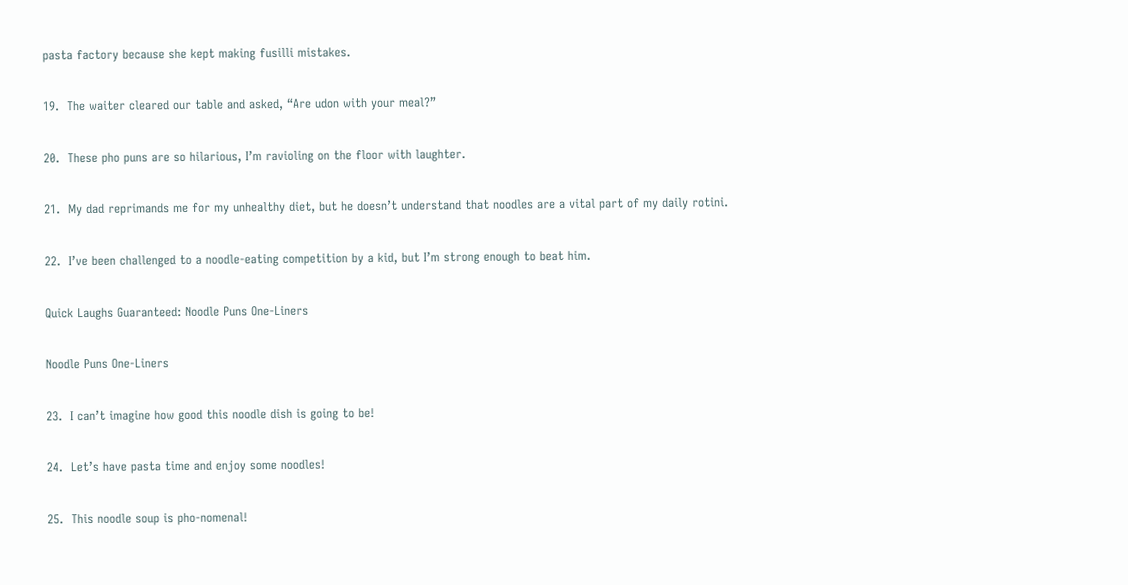pasta factory because she kept making fusilli mistakes.

19.  The waiter cleared our table and asked, “Are udon with your meal?”

20.  These pho puns are so hilarious, I’m ravioling on the floor with laughter.

21.  My dad reprimands me for my unhealthy diet, but he doesn’t understand that noodles are a vital part of my daily rotini.

22.  I’ve been challenged to a noodle-eating competition by a kid, but I’m strong enough to beat him.

Quick Laughs Guaranteed: Noodle Puns One-Liners

Noodle Puns One-Liners

23.  I can’t imagine how good this noodle dish is going to be!

24.  Let’s have pasta time and enjoy some noodles!

25.  This noodle soup is pho-nomenal!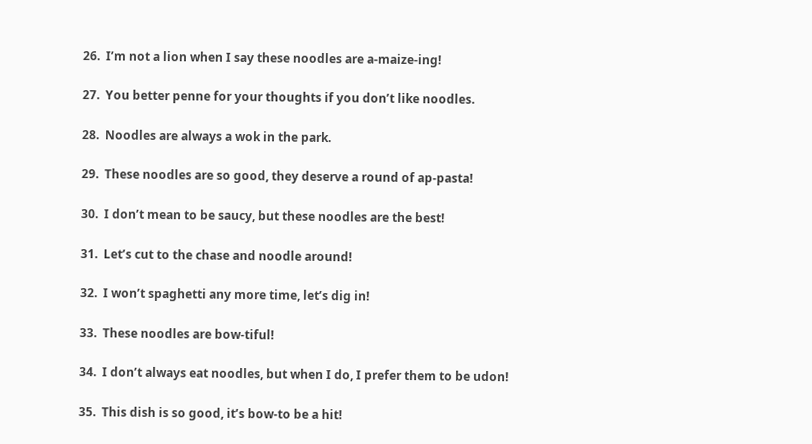26.  I’m not a lion when I say these noodles are a-maize-ing!

27.  You better penne for your thoughts if you don’t like noodles.

28.  Noodles are always a wok in the park.

29.  These noodles are so good, they deserve a round of ap-pasta!

30.  I don’t mean to be saucy, but these noodles are the best!

31.  Let’s cut to the chase and noodle around!

32.  I won’t spaghetti any more time, let’s dig in!

33.  These noodles are bow-tiful!

34.  I don’t always eat noodles, but when I do, I prefer them to be udon!

35.  This dish is so good, it’s bow-to be a hit!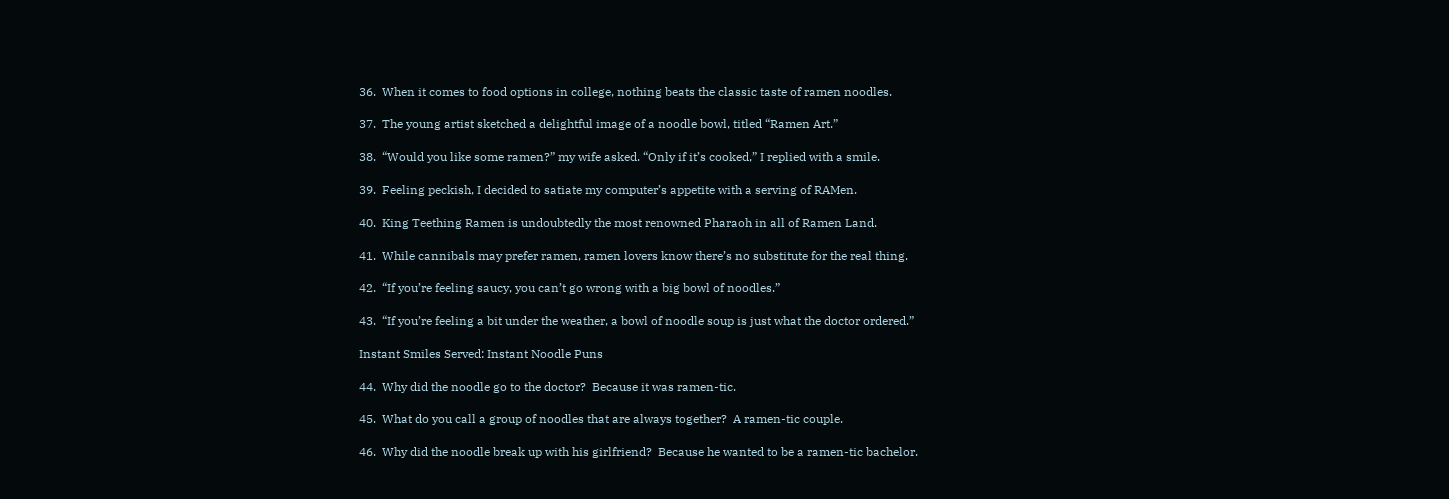36.  When it comes to food options in college, nothing beats the classic taste of ramen noodles.

37.  The young artist sketched a delightful image of a noodle bowl, titled “Ramen Art.”

38.  “Would you like some ramen?” my wife asked. “Only if it’s cooked,” I replied with a smile.

39.  Feeling peckish, I decided to satiate my computer’s appetite with a serving of RAMen.

40.  King Teething Ramen is undoubtedly the most renowned Pharaoh in all of Ramen Land.

41.  While cannibals may prefer ramen, ramen lovers know there’s no substitute for the real thing.

42.  “If you’re feeling saucy, you can’t go wrong with a big bowl of noodles.”

43.  “If you’re feeling a bit under the weather, a bowl of noodle soup is just what the doctor ordered.”

Instant Smiles Served: Instant Noodle Puns

44.  Why did the noodle go to the doctor?  Because it was ramen-tic.

45.  What do you call a group of noodles that are always together?  A ramen-tic couple.

46.  Why did the noodle break up with his girlfriend?  Because he wanted to be a ramen-tic bachelor.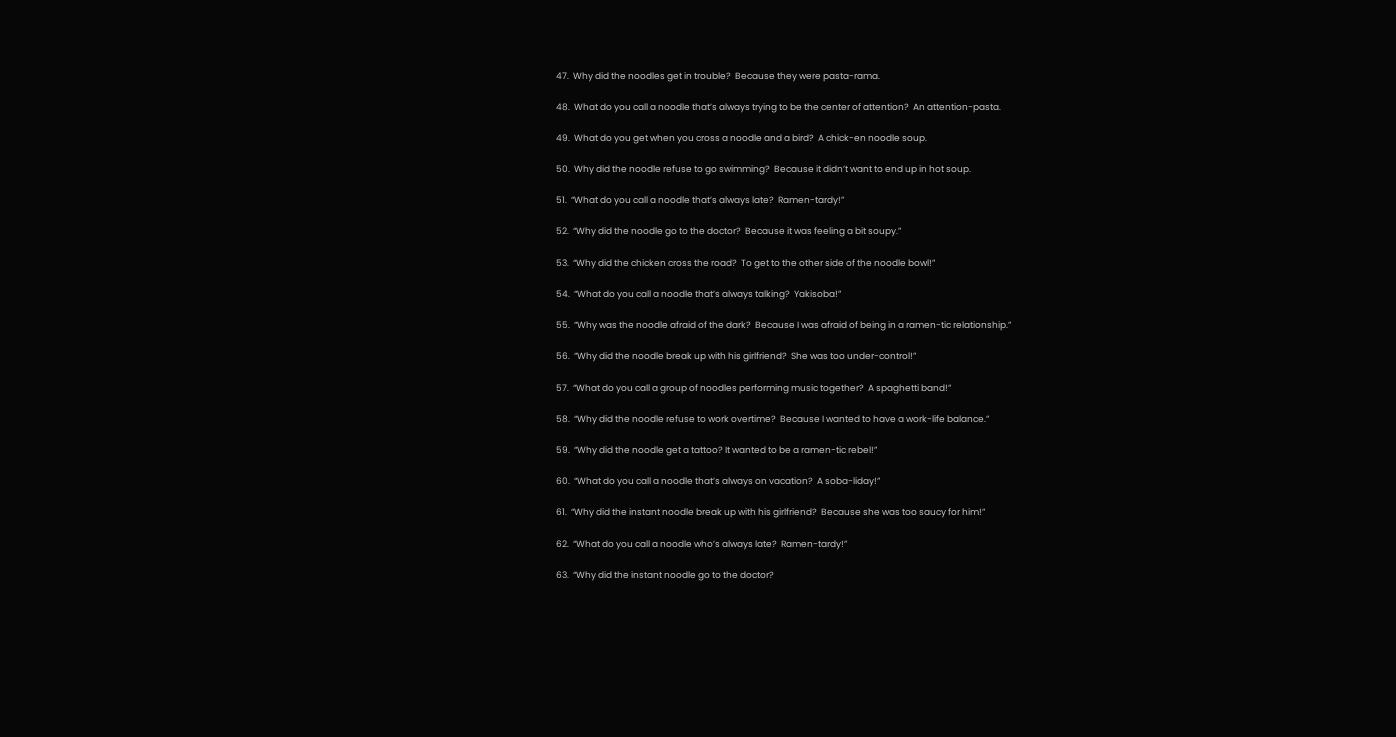47.  Why did the noodles get in trouble?  Because they were pasta-rama.

48.  What do you call a noodle that’s always trying to be the center of attention?  An attention-pasta.

49.  What do you get when you cross a noodle and a bird?  A chick-en noodle soup.

50.  Why did the noodle refuse to go swimming?  Because it didn’t want to end up in hot soup.

51.  “What do you call a noodle that’s always late?  Ramen-tardy!”

52.  “Why did the noodle go to the doctor?  Because it was feeling a bit soupy.”

53.  “Why did the chicken cross the road?  To get to the other side of the noodle bowl!”

54.  “What do you call a noodle that’s always talking?  Yakisoba!”

55.  “Why was the noodle afraid of the dark?  Because I was afraid of being in a ramen-tic relationship.”

56.  “Why did the noodle break up with his girlfriend?  She was too under-control!”

57.  “What do you call a group of noodles performing music together?  A spaghetti band!”

58.  “Why did the noodle refuse to work overtime?  Because I wanted to have a work-life balance.”

59.  “Why did the noodle get a tattoo? It wanted to be a ramen-tic rebel!”

60.  “What do you call a noodle that’s always on vacation?  A soba-liday!”

61.  “Why did the instant noodle break up with his girlfriend?  Because she was too saucy for him!”

62.  “What do you call a noodle who’s always late?  Ramen-tardy!”

63.  “Why did the instant noodle go to the doctor?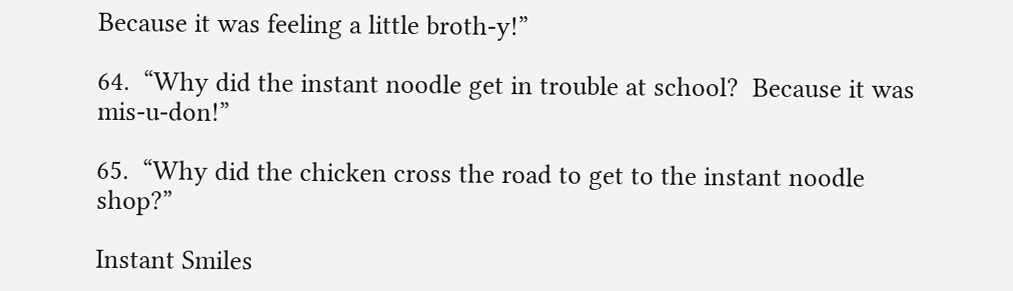Because it was feeling a little broth-y!”

64.  “Why did the instant noodle get in trouble at school?  Because it was mis-u-don!”

65.  “Why did the chicken cross the road to get to the instant noodle shop?”

Instant Smiles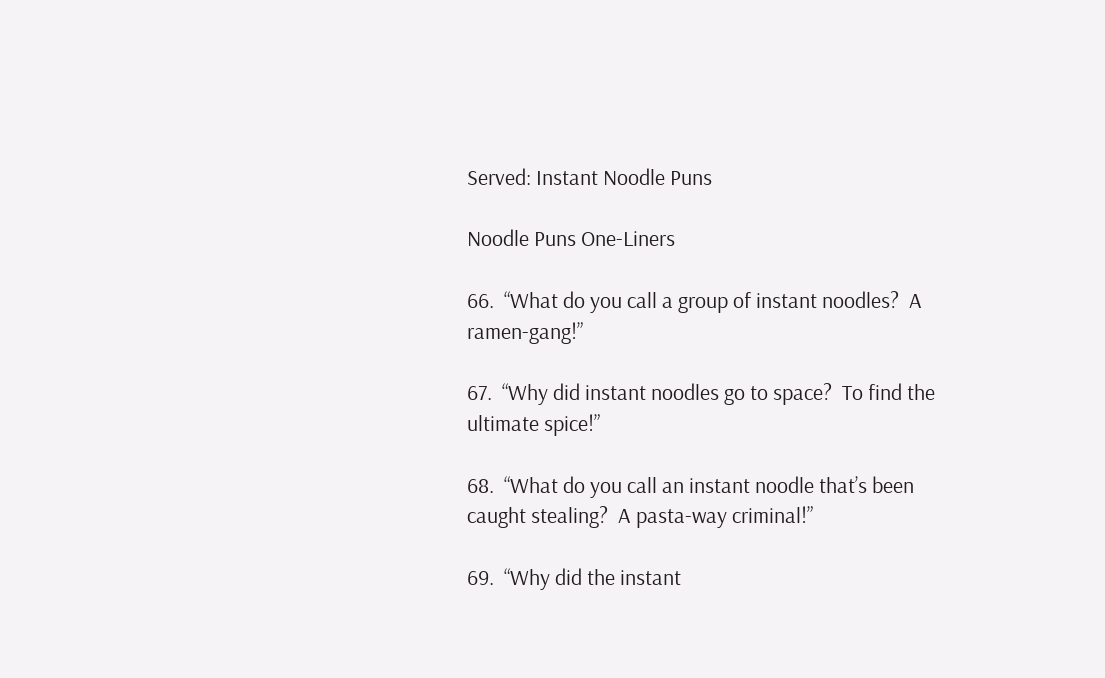Served: Instant Noodle Puns

Noodle Puns One-Liners

66.  “What do you call a group of instant noodles?  A ramen-gang!”

67.  “Why did instant noodles go to space?  To find the ultimate spice!”

68.  “What do you call an instant noodle that’s been caught stealing?  A pasta-way criminal!”

69.  “Why did the instant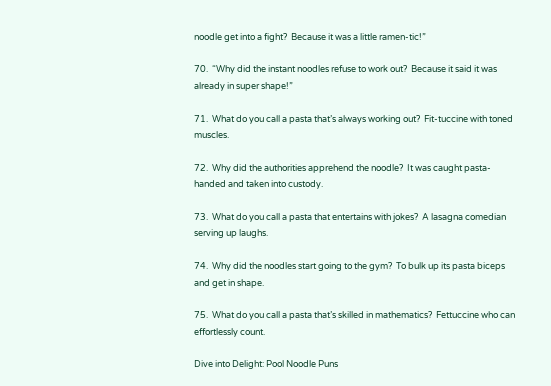noodle get into a fight?  Because it was a little ramen-tic!”

70.  “Why did the instant noodles refuse to work out?  Because it said it was already in super shape!”

71.  What do you call a pasta that’s always working out?  Fit-tuccine with toned muscles.

72.  Why did the authorities apprehend the noodle?  It was caught pasta-handed and taken into custody.

73.  What do you call a pasta that entertains with jokes?  A lasagna comedian serving up laughs.

74.  Why did the noodles start going to the gym?  To bulk up its pasta biceps and get in shape.

75.  What do you call a pasta that’s skilled in mathematics?  Fettuccine who can effortlessly count.

Dive into Delight: Pool Noodle Puns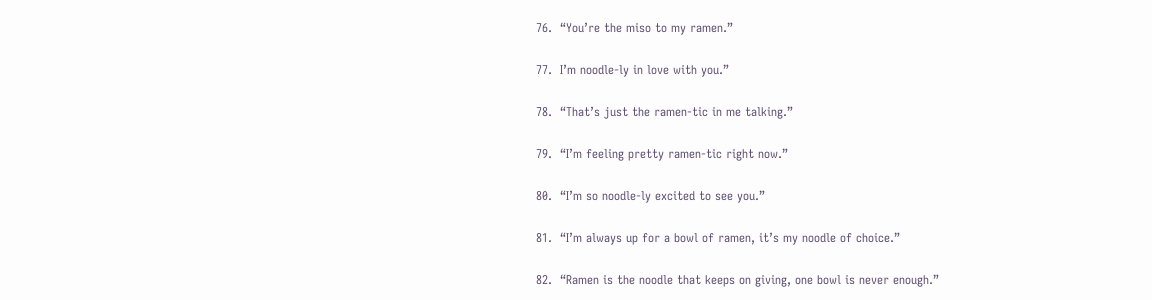76.  “You’re the miso to my ramen.”

77.  I’m noodle-ly in love with you.”

78.  “That’s just the ramen-tic in me talking.”

79.  “I’m feeling pretty ramen-tic right now.”

80.  “I’m so noodle-ly excited to see you.”

81.  “I’m always up for a bowl of ramen, it’s my noodle of choice.”

82.  “Ramen is the noodle that keeps on giving, one bowl is never enough.”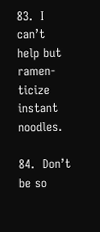83.  I can’t help but ramen-ticize instant noodles.

84.  Don’t be so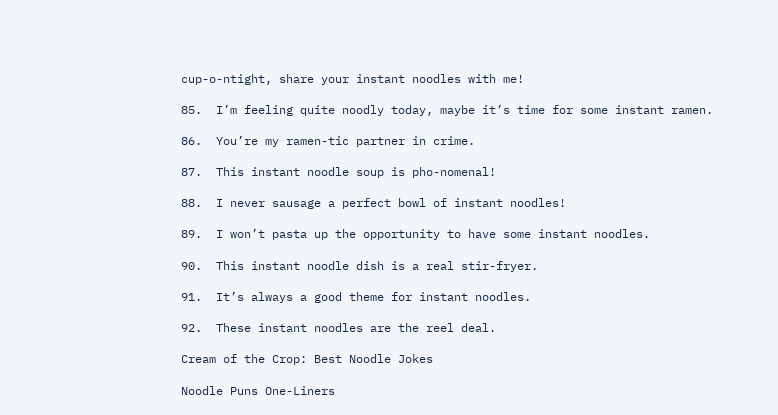cup-o-ntight, share your instant noodles with me!

85.  I’m feeling quite noodly today, maybe it’s time for some instant ramen.

86.  You’re my ramen-tic partner in crime.

87.  This instant noodle soup is pho-nomenal!

88.  I never sausage a perfect bowl of instant noodles!

89.  I won’t pasta up the opportunity to have some instant noodles.

90.  This instant noodle dish is a real stir-fryer.

91.  It’s always a good theme for instant noodles.

92.  These instant noodles are the reel deal.

Cream of the Crop: Best Noodle Jokes

Noodle Puns One-Liners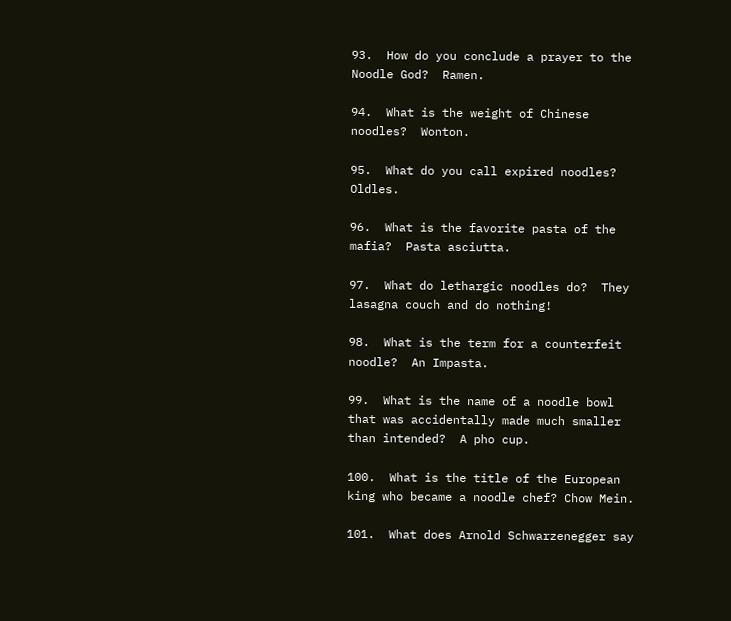93.  How do you conclude a prayer to the Noodle God?  Ramen.

94.  What is the weight of Chinese noodles?  Wonton.

95.  What do you call expired noodles? Oldles.

96.  What is the favorite pasta of the mafia?  Pasta asciutta.

97.  What do lethargic noodles do?  They lasagna couch and do nothing!

98.  What is the term for a counterfeit noodle?  An Impasta.

99.  What is the name of a noodle bowl that was accidentally made much smaller than intended?  A pho cup.

100.  What is the title of the European king who became a noodle chef? Chow Mein.

101.  What does Arnold Schwarzenegger say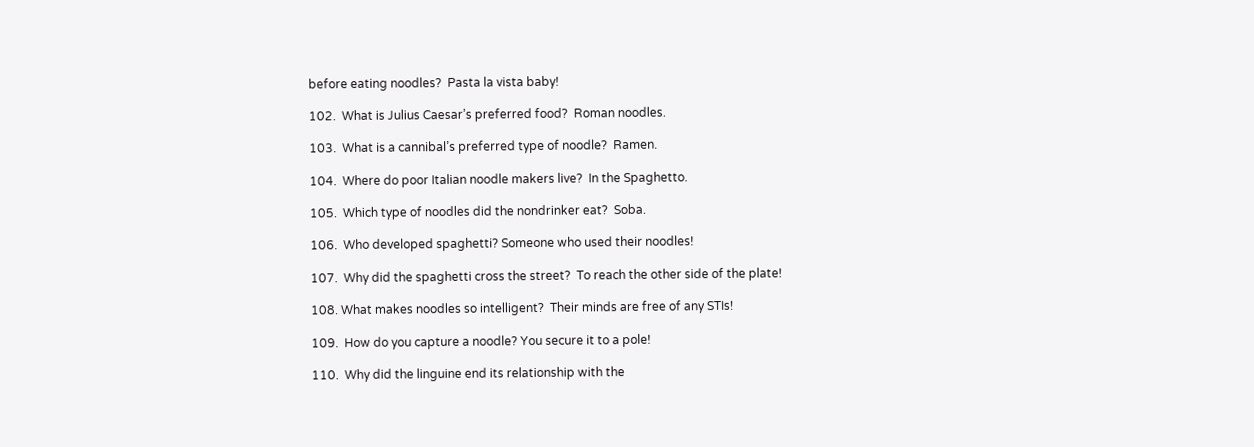before eating noodles?  Pasta la vista baby!

102.  What is Julius Caesar’s preferred food?  Roman noodles.

103.  What is a cannibal’s preferred type of noodle?  Ramen.

104.  Where do poor Italian noodle makers live?  In the Spaghetto.

105.  Which type of noodles did the nondrinker eat?  Soba.

106.  Who developed spaghetti? Someone who used their noodles!

107.  Why did the spaghetti cross the street?  To reach the other side of the plate!

108. What makes noodles so intelligent?  Their minds are free of any STIs!

109.  How do you capture a noodle? You secure it to a pole!

110.  Why did the linguine end its relationship with the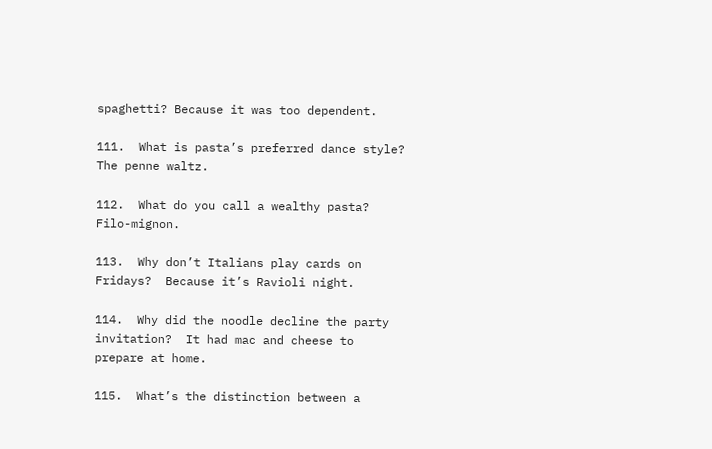spaghetti? Because it was too dependent.

111.  What is pasta’s preferred dance style?  The penne waltz.

112.  What do you call a wealthy pasta? Filo-mignon.

113.  Why don’t Italians play cards on Fridays?  Because it’s Ravioli night.

114.  Why did the noodle decline the party invitation?  It had mac and cheese to prepare at home.

115.  What’s the distinction between a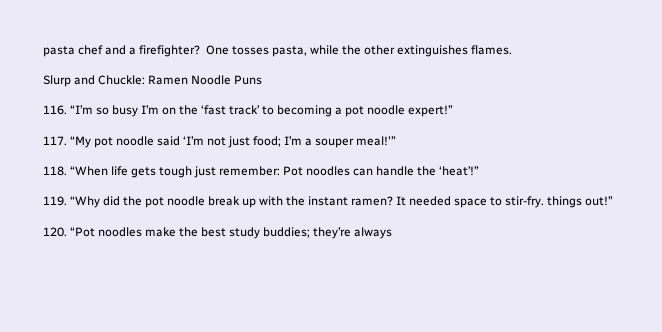pasta chef and a firefighter?  One tosses pasta, while the other extinguishes flames.

Slurp and Chuckle: Ramen Noodle Puns

116. “I’m so busy I’m on the ‘fast track’ to becoming a pot noodle expert!”

117. “My pot noodle said ‘I’m not just food; I’m a souper meal!'”

118. “When life gets tough just remember: Pot noodles can handle the ‘heat’!”

119. “Why did the pot noodle break up with the instant ramen? It needed space to stir-fry. things out!”

120. “Pot noodles make the best study buddies; they’re always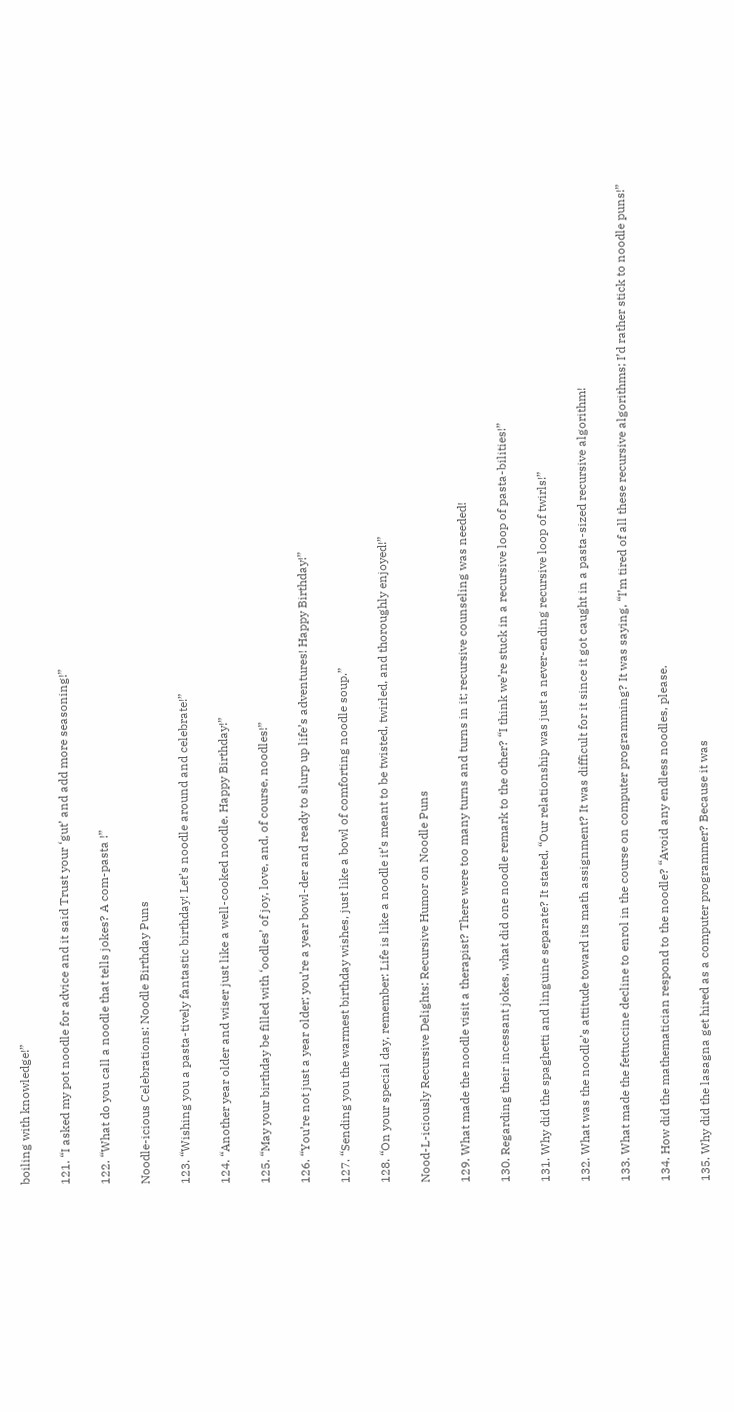boiling with knowledge!”

121. “I asked my pot noodle for advice and it said Trust your ‘gut’ and add more seasoning!”

122. “What do you call a noodle that tells jokes? A com-pasta !”

Noodle-icious Celebrations: Noodle Birthday Puns

123. “Wishing you a pasta-tively fantastic birthday! Let’s noodle around and celebrate!”

124. “Another year older and wiser just like a well-cooked noodle. Happy Birthday!”

125. “May your birthday be filled with ‘oodles’ of joy, love, and, of course, noodles!”

126. “You’re not just a year older; you’re a year bowl-der and ready to slurp up life’s adventures! Happy Birthday!”

127. “Sending you the warmest birthday wishes, just like a bowl of comforting noodle soup.”

128. “On your special day, remember: Life is like a noodle it’s meant to be twisted, twirled, and thoroughly enjoyed!”

Nood-L-iciously Recursive Delights: Recursive Humor on Noodle Puns

129. What made the noodle visit a therapist? There were too many turns and turns in it; recursive counseling was needed!

130. Regarding their incessant jokes, what did one noodle remark to the other? “I think we’re stuck in a recursive loop of pasta-bilities!”

131. Why did the spaghetti and linguine separate? It stated, “Our relationship was just a never-ending recursive loop of twirls!”

132. What was the noodle’s attitude toward its math assignment? It was difficult for it since it got caught in a pasta-sized recursive algorithm!

133. What made the fettuccine decline to enrol in the course on computer programming? It was saying, “I’m tired of all these recursive algorithms; I’d rather stick to noodle puns!”

134. How did the mathematician respond to the noodle? “Avoid any endless noodles, please.

135. Why did the lasagna get hired as a computer programmer? Because it was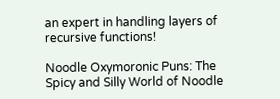an expert in handling layers of recursive functions!

Noodle Oxymoronic Puns: The Spicy and Silly World of Noodle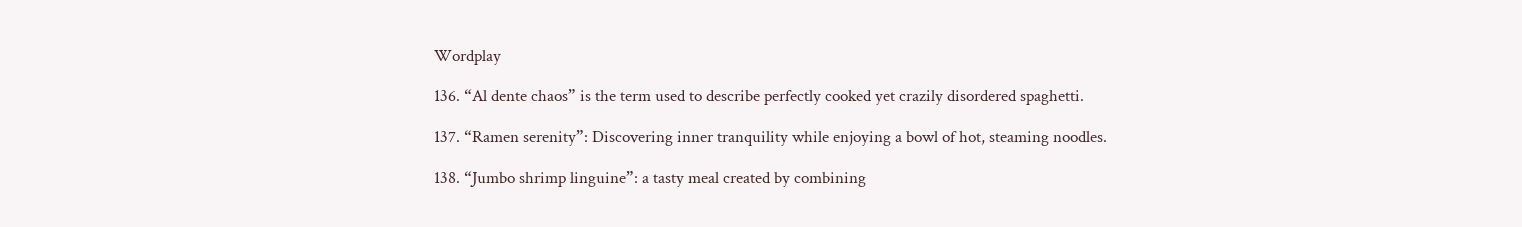Wordplay

136. “Al dente chaos” is the term used to describe perfectly cooked yet crazily disordered spaghetti.

137. “Ramen serenity”: Discovering inner tranquility while enjoying a bowl of hot, steaming noodles.

138. “Jumbo shrimp linguine”: a tasty meal created by combining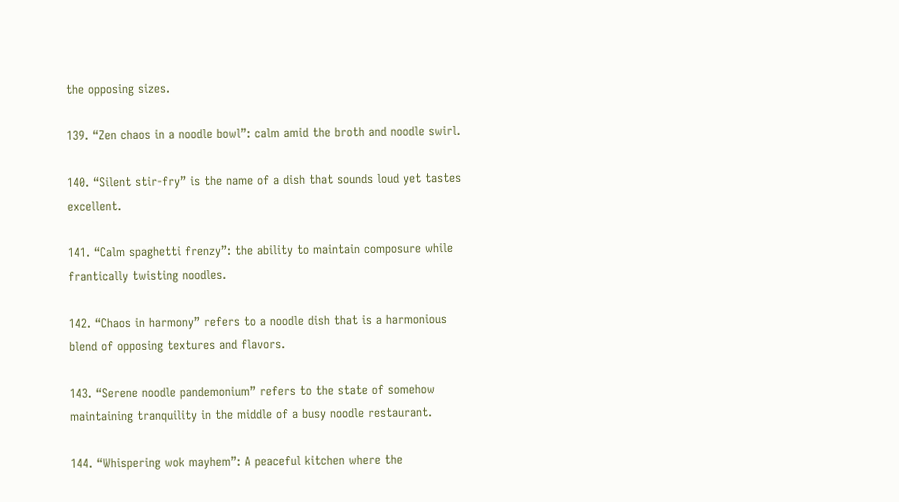the opposing sizes.

139. “Zen chaos in a noodle bowl”: calm amid the broth and noodle swirl.

140. “Silent stir-fry” is the name of a dish that sounds loud yet tastes excellent.

141. “Calm spaghetti frenzy”: the ability to maintain composure while frantically twisting noodles.

142. “Chaos in harmony” refers to a noodle dish that is a harmonious blend of opposing textures and flavors.

143. “Serene noodle pandemonium” refers to the state of somehow maintaining tranquility in the middle of a busy noodle restaurant.

144. “Whispering wok mayhem”: A peaceful kitchen where the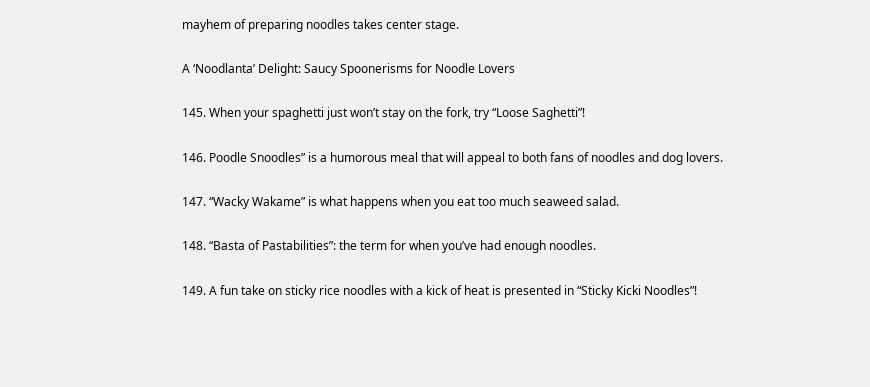mayhem of preparing noodles takes center stage.

A ‘Noodlanta’ Delight: Saucy Spoonerisms for Noodle Lovers

145. When your spaghetti just won’t stay on the fork, try “Loose Saghetti”!

146. Poodle Snoodles” is a humorous meal that will appeal to both fans of noodles and dog lovers.

147. “Wacky Wakame” is what happens when you eat too much seaweed salad.

148. “Basta of Pastabilities”: the term for when you’ve had enough noodles.

149. A fun take on sticky rice noodles with a kick of heat is presented in “Sticky Kicki Noodles”!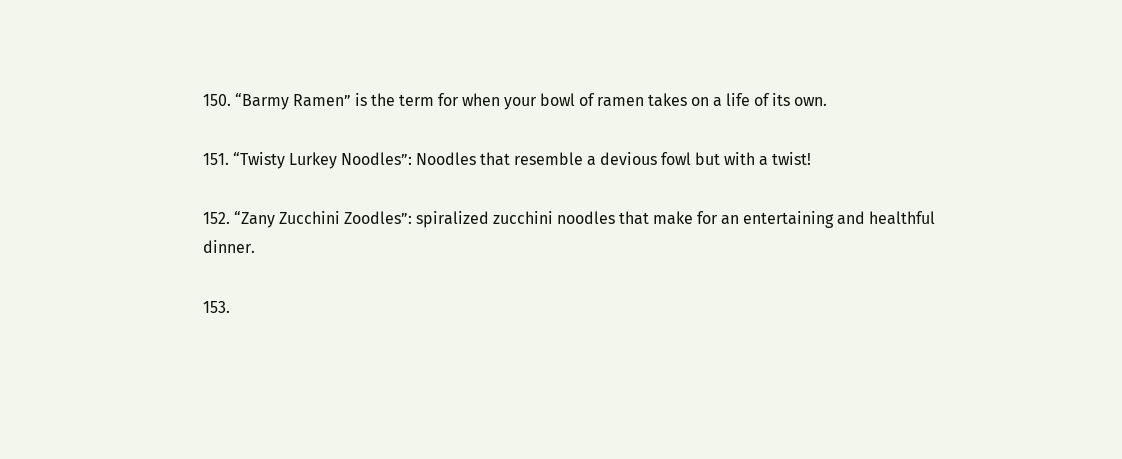150. “Barmy Ramen” is the term for when your bowl of ramen takes on a life of its own.

151. “Twisty Lurkey Noodles”: Noodles that resemble a devious fowl but with a twist!

152. “Zany Zucchini Zoodles”: spiralized zucchini noodles that make for an entertaining and healthful dinner.

153.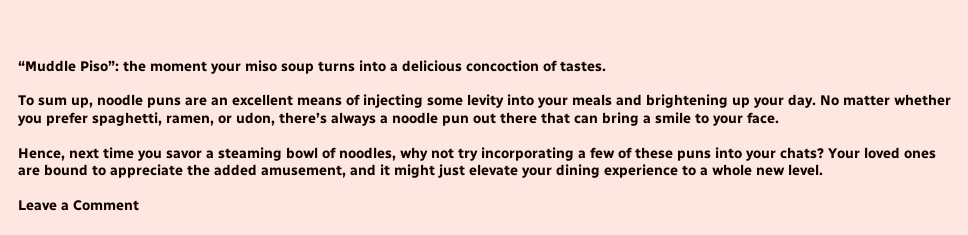“Muddle Piso”: the moment your miso soup turns into a delicious concoction of tastes.

To sum up, noodle puns are an excellent means of injecting some levity into your meals and brightening up your day. No matter whether you prefer spaghetti, ramen, or udon, there’s always a noodle pun out there that can bring a smile to your face.

Hence, next time you savor a steaming bowl of noodles, why not try incorporating a few of these puns into your chats? Your loved ones are bound to appreciate the added amusement, and it might just elevate your dining experience to a whole new level.

Leave a Comment